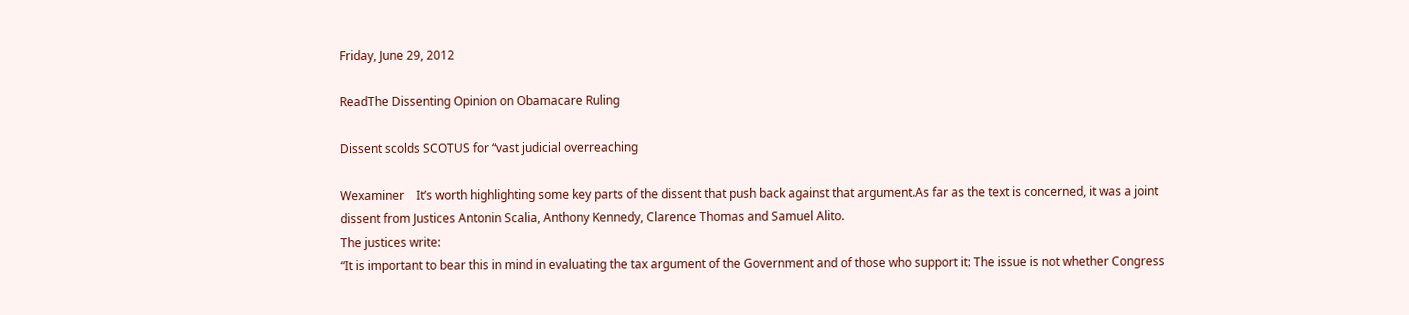Friday, June 29, 2012

ReadThe Dissenting Opinion on Obamacare Ruling

Dissent scolds SCOTUS for “vast judicial overreaching

Wexaminer    It’s worth highlighting some key parts of the dissent that push back against that argument.As far as the text is concerned, it was a joint dissent from Justices Antonin Scalia, Anthony Kennedy, Clarence Thomas and Samuel Alito.
The justices write:
“It is important to bear this in mind in evaluating the tax argument of the Government and of those who support it: The issue is not whether Congress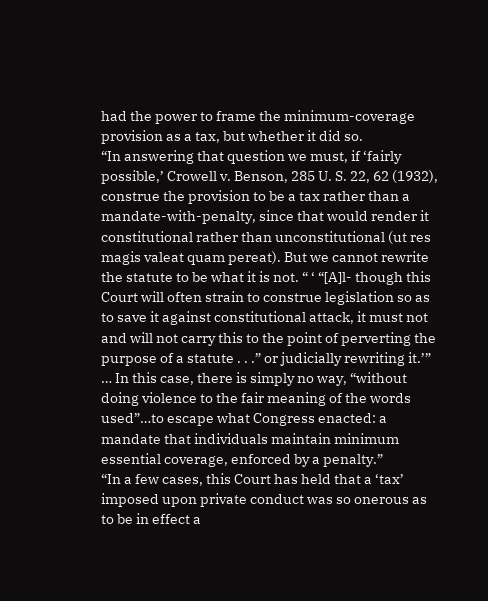had the power to frame the minimum-coverage provision as a tax, but whether it did so.
“In answering that question we must, if ‘fairly possible,’ Crowell v. Benson, 285 U. S. 22, 62 (1932), construe the provision to be a tax rather than a mandate-with-penalty, since that would render it constitutional rather than unconstitutional (ut res magis valeat quam pereat). But we cannot rewrite the statute to be what it is not. “ ‘ “[A]l- though this Court will often strain to construe legislation so as to save it against constitutional attack, it must not and will not carry this to the point of perverting the purpose of a statute . . .” or judicially rewriting it.’” … In this case, there is simply no way, “without doing violence to the fair meaning of the words used”…to escape what Congress enacted: a mandate that individuals maintain minimum essential coverage, enforced by a penalty.”
“In a few cases, this Court has held that a ‘tax’ imposed upon private conduct was so onerous as to be in effect a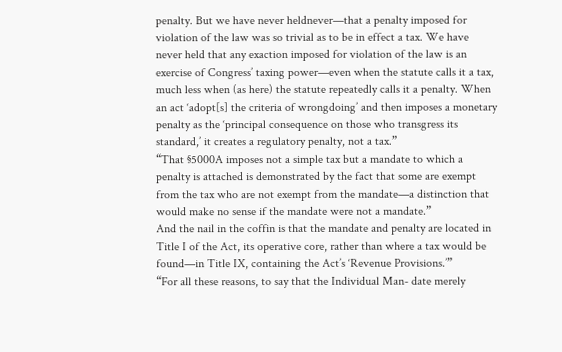penalty. But we have never heldnever—that a penalty imposed for violation of the law was so trivial as to be in effect a tax. We have never held that any exaction imposed for violation of the law is an exercise of Congress’ taxing power—even when the statute calls it a tax, much less when (as here) the statute repeatedly calls it a penalty. When an act ‘adopt[s] the criteria of wrongdoing’ and then imposes a monetary penalty as the ‘principal consequence on those who transgress its standard,’ it creates a regulatory penalty, not a tax.”
“That §5000A imposes not a simple tax but a mandate to which a penalty is attached is demonstrated by the fact that some are exempt from the tax who are not exempt from the mandate—a distinction that would make no sense if the mandate were not a mandate.”
And the nail in the coffin is that the mandate and penalty are located in Title I of the Act, its operative core, rather than where a tax would be found—in Title IX, containing the Act’s ‘Revenue Provisions.’”
“For all these reasons, to say that the Individual Man- date merely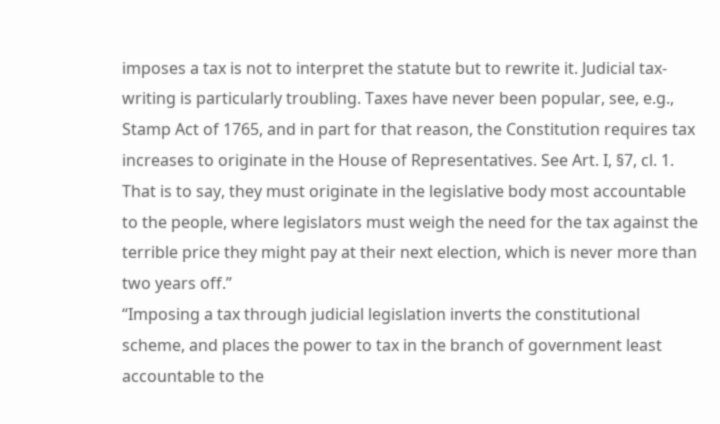imposes a tax is not to interpret the statute but to rewrite it. Judicial tax-writing is particularly troubling. Taxes have never been popular, see, e.g., Stamp Act of 1765, and in part for that reason, the Constitution requires tax increases to originate in the House of Representatives. See Art. I, §7, cl. 1. That is to say, they must originate in the legislative body most accountable to the people, where legislators must weigh the need for the tax against the terrible price they might pay at their next election, which is never more than two years off.”
“Imposing a tax through judicial legislation inverts the constitutional scheme, and places the power to tax in the branch of government least accountable to the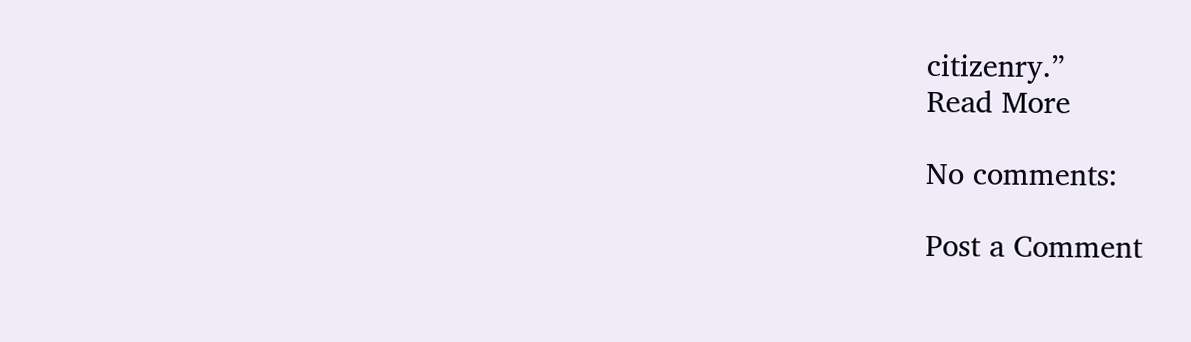citizenry.”
Read More

No comments:

Post a Comment